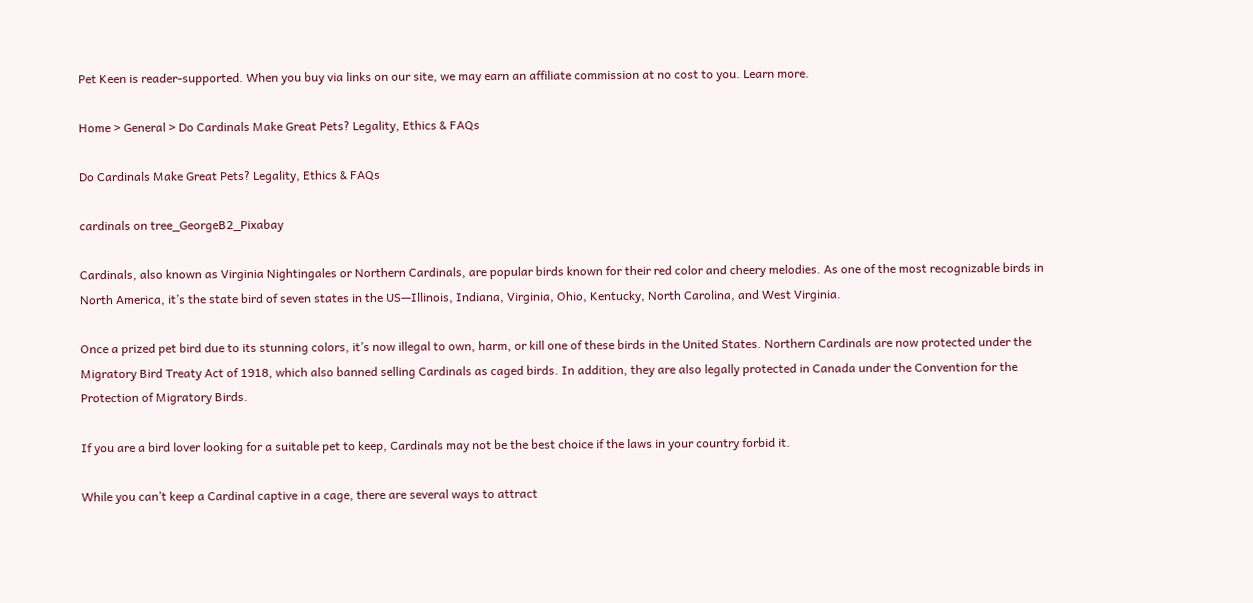Pet Keen is reader-supported. When you buy via links on our site, we may earn an affiliate commission at no cost to you. Learn more.

Home > General > Do Cardinals Make Great Pets? Legality, Ethics & FAQs

Do Cardinals Make Great Pets? Legality, Ethics & FAQs

cardinals on tree_GeorgeB2_Pixabay

Cardinals, also known as Virginia Nightingales or Northern Cardinals, are popular birds known for their red color and cheery melodies. As one of the most recognizable birds in North America, it’s the state bird of seven states in the US—Illinois, Indiana, Virginia, Ohio, Kentucky, North Carolina, and West Virginia.

Once a prized pet bird due to its stunning colors, it’s now illegal to own, harm, or kill one of these birds in the United States. Northern Cardinals are now protected under the Migratory Bird Treaty Act of 1918, which also banned selling Cardinals as caged birds. In addition, they are also legally protected in Canada under the Convention for the Protection of Migratory Birds.

If you are a bird lover looking for a suitable pet to keep, Cardinals may not be the best choice if the laws in your country forbid it.

While you can’t keep a Cardinal captive in a cage, there are several ways to attract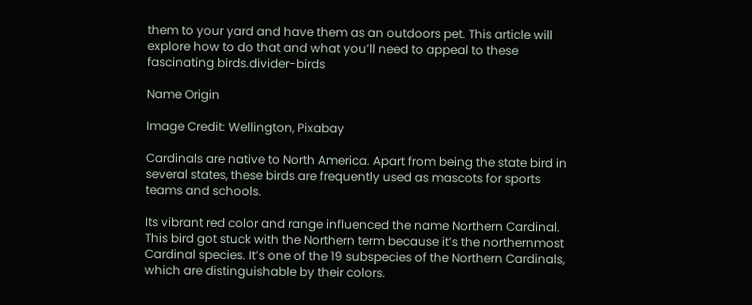them to your yard and have them as an outdoors pet. This article will explore how to do that and what you’ll need to appeal to these fascinating birds.divider-birds

Name Origin

Image Credit: Wellington, Pixabay

Cardinals are native to North America. Apart from being the state bird in several states, these birds are frequently used as mascots for sports teams and schools.

Its vibrant red color and range influenced the name Northern Cardinal. This bird got stuck with the Northern term because it’s the northernmost Cardinal species. It’s one of the 19 subspecies of the Northern Cardinals, which are distinguishable by their colors.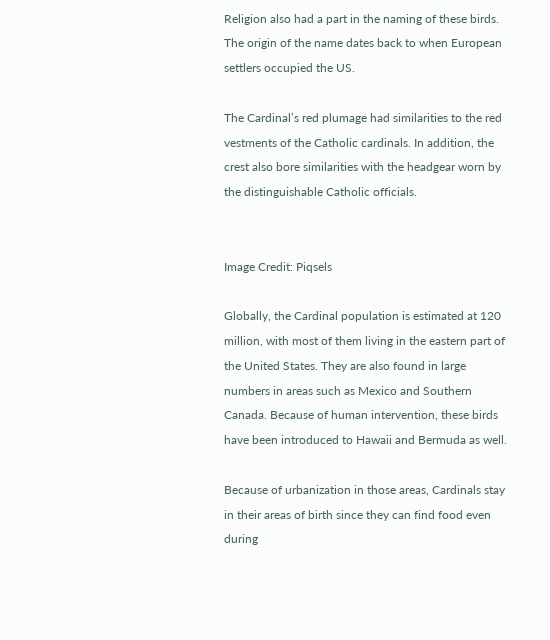Religion also had a part in the naming of these birds. The origin of the name dates back to when European settlers occupied the US.

The Cardinal’s red plumage had similarities to the red vestments of the Catholic cardinals. In addition, the crest also bore similarities with the headgear worn by the distinguishable Catholic officials.


Image Credit: Piqsels

Globally, the Cardinal population is estimated at 120 million, with most of them living in the eastern part of the United States. They are also found in large numbers in areas such as Mexico and Southern Canada. Because of human intervention, these birds have been introduced to Hawaii and Bermuda as well.

Because of urbanization in those areas, Cardinals stay in their areas of birth since they can find food even during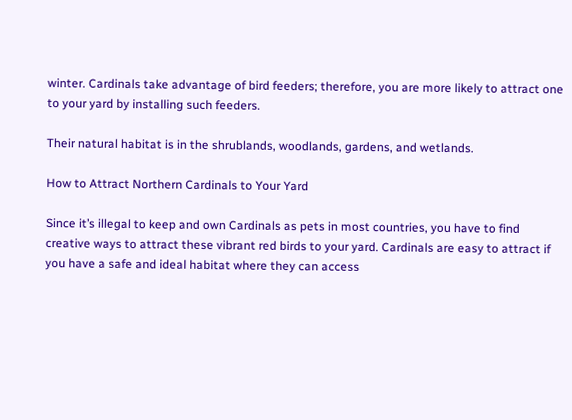winter. Cardinals take advantage of bird feeders; therefore, you are more likely to attract one to your yard by installing such feeders.

Their natural habitat is in the shrublands, woodlands, gardens, and wetlands.

How to Attract Northern Cardinals to Your Yard

Since it’s illegal to keep and own Cardinals as pets in most countries, you have to find creative ways to attract these vibrant red birds to your yard. Cardinals are easy to attract if you have a safe and ideal habitat where they can access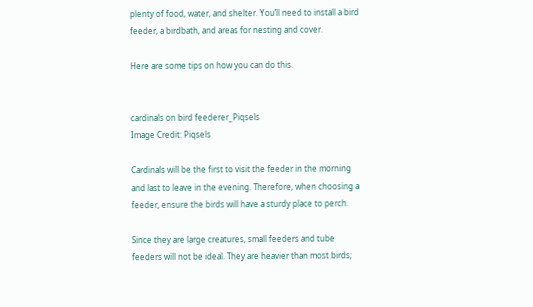plenty of food, water, and shelter. You’ll need to install a bird feeder, a birdbath, and areas for nesting and cover.

Here are some tips on how you can do this.


cardinals on bird feederer_Piqsels
Image Credit: Piqsels

Cardinals will be the first to visit the feeder in the morning and last to leave in the evening. Therefore, when choosing a feeder, ensure the birds will have a sturdy place to perch.

Since they are large creatures, small feeders and tube feeders will not be ideal. They are heavier than most birds;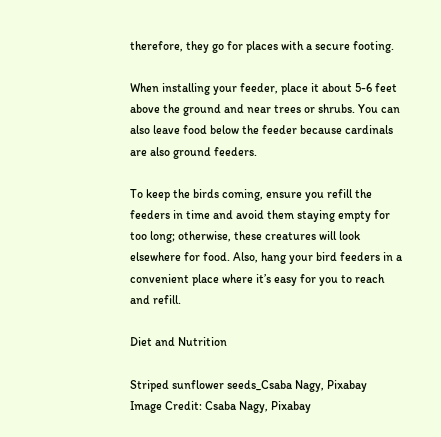therefore, they go for places with a secure footing.

When installing your feeder, place it about 5-6 feet above the ground and near trees or shrubs. You can also leave food below the feeder because cardinals are also ground feeders.

To keep the birds coming, ensure you refill the feeders in time and avoid them staying empty for too long; otherwise, these creatures will look elsewhere for food. Also, hang your bird feeders in a convenient place where it’s easy for you to reach and refill.

Diet and Nutrition

Striped sunflower seeds_Csaba Nagy, Pixabay
Image Credit: Csaba Nagy, Pixabay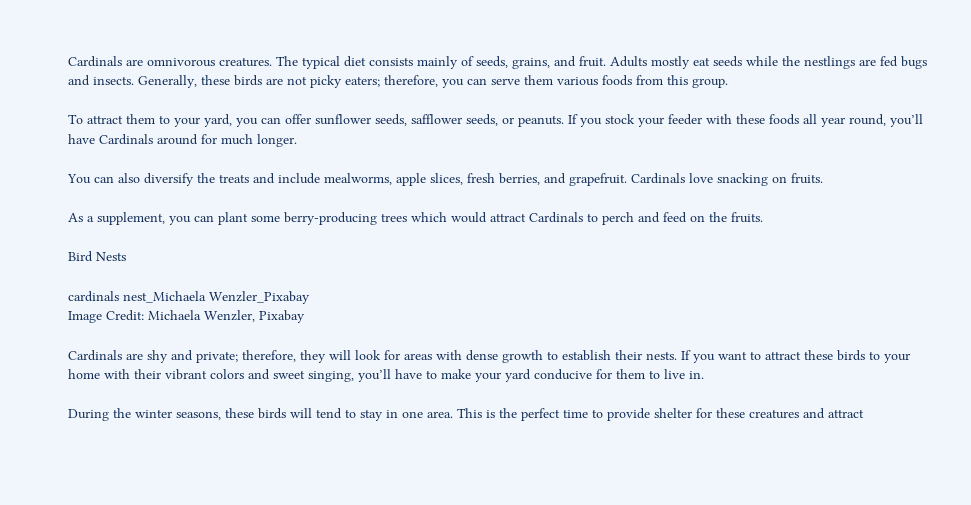Cardinals are omnivorous creatures. The typical diet consists mainly of seeds, grains, and fruit. Adults mostly eat seeds while the nestlings are fed bugs and insects. Generally, these birds are not picky eaters; therefore, you can serve them various foods from this group.

To attract them to your yard, you can offer sunflower seeds, safflower seeds, or peanuts. If you stock your feeder with these foods all year round, you’ll have Cardinals around for much longer.

You can also diversify the treats and include mealworms, apple slices, fresh berries, and grapefruit. Cardinals love snacking on fruits.

As a supplement, you can plant some berry-producing trees which would attract Cardinals to perch and feed on the fruits.

Bird Nests

cardinals nest_Michaela Wenzler_Pixabay
Image Credit: Michaela Wenzler, Pixabay

Cardinals are shy and private; therefore, they will look for areas with dense growth to establish their nests. If you want to attract these birds to your home with their vibrant colors and sweet singing, you’ll have to make your yard conducive for them to live in.

During the winter seasons, these birds will tend to stay in one area. This is the perfect time to provide shelter for these creatures and attract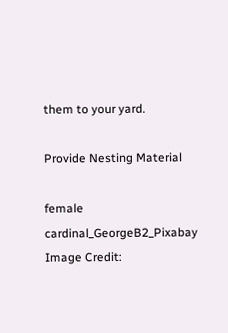them to your yard.

Provide Nesting Material

female cardinal_GeorgeB2_Pixabay
Image Credit: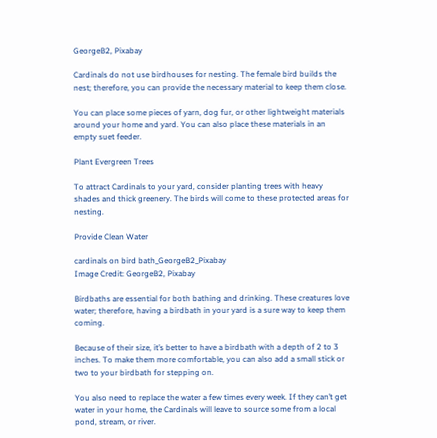GeorgeB2, Pixabay

Cardinals do not use birdhouses for nesting. The female bird builds the nest; therefore, you can provide the necessary material to keep them close.

You can place some pieces of yarn, dog fur, or other lightweight materials around your home and yard. You can also place these materials in an empty suet feeder.

Plant Evergreen Trees

To attract Cardinals to your yard, consider planting trees with heavy shades and thick greenery. The birds will come to these protected areas for nesting.

Provide Clean Water

cardinals on bird bath_GeorgeB2_Pixabay
Image Credit: GeorgeB2, Pixabay

Birdbaths are essential for both bathing and drinking. These creatures love water; therefore, having a birdbath in your yard is a sure way to keep them coming.

Because of their size, it’s better to have a birdbath with a depth of 2 to 3 inches. To make them more comfortable, you can also add a small stick or two to your birdbath for stepping on.

You also need to replace the water a few times every week. If they can’t get water in your home, the Cardinals will leave to source some from a local pond, stream, or river.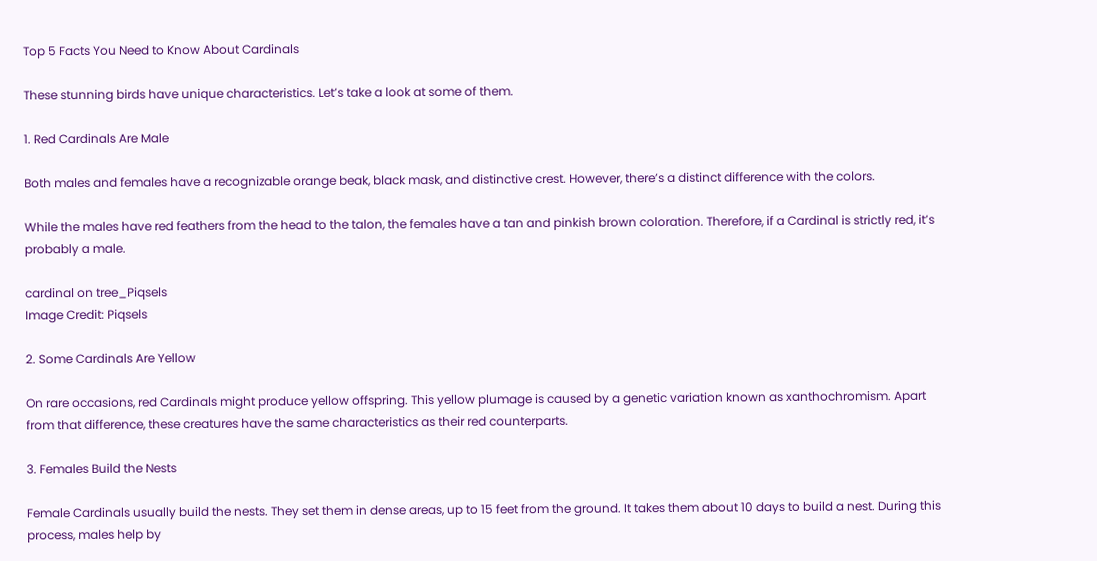Top 5 Facts You Need to Know About Cardinals

These stunning birds have unique characteristics. Let’s take a look at some of them.

1. Red Cardinals Are Male

Both males and females have a recognizable orange beak, black mask, and distinctive crest. However, there’s a distinct difference with the colors.

While the males have red feathers from the head to the talon, the females have a tan and pinkish brown coloration. Therefore, if a Cardinal is strictly red, it’s probably a male.

cardinal on tree_Piqsels
Image Credit: Piqsels

2. Some Cardinals Are Yellow

On rare occasions, red Cardinals might produce yellow offspring. This yellow plumage is caused by a genetic variation known as xanthochromism. Apart from that difference, these creatures have the same characteristics as their red counterparts.

3. Females Build the Nests

Female Cardinals usually build the nests. They set them in dense areas, up to 15 feet from the ground. It takes them about 10 days to build a nest. During this process, males help by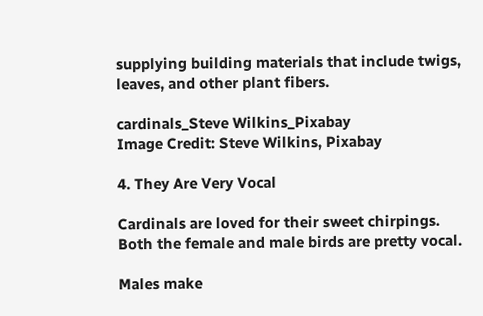supplying building materials that include twigs, leaves, and other plant fibers.

cardinals_Steve Wilkins_Pixabay
Image Credit: Steve Wilkins, Pixabay

4. They Are Very Vocal

Cardinals are loved for their sweet chirpings. Both the female and male birds are pretty vocal.

Males make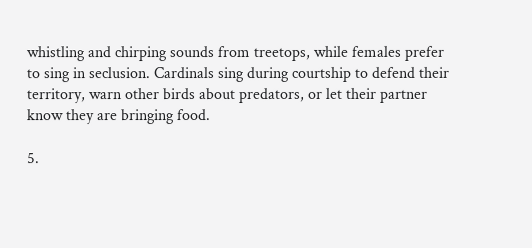whistling and chirping sounds from treetops, while females prefer to sing in seclusion. Cardinals sing during courtship to defend their territory, warn other birds about predators, or let their partner know they are bringing food.

5.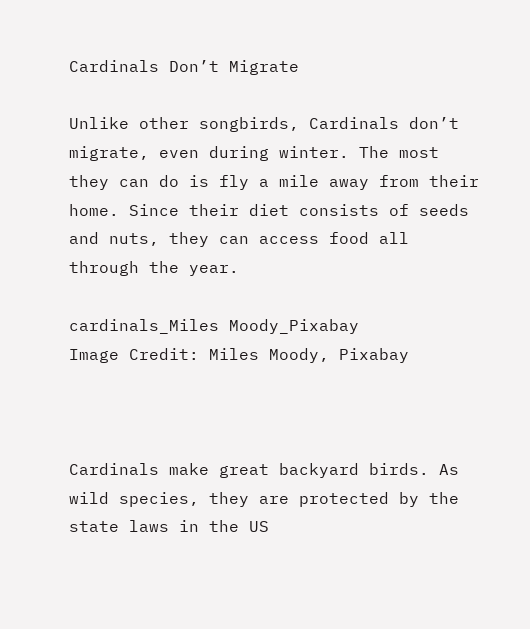Cardinals Don’t Migrate

Unlike other songbirds, Cardinals don’t migrate, even during winter. The most they can do is fly a mile away from their home. Since their diet consists of seeds and nuts, they can access food all through the year.

cardinals_Miles Moody_Pixabay
Image Credit: Miles Moody, Pixabay



Cardinals make great backyard birds. As wild species, they are protected by the state laws in the US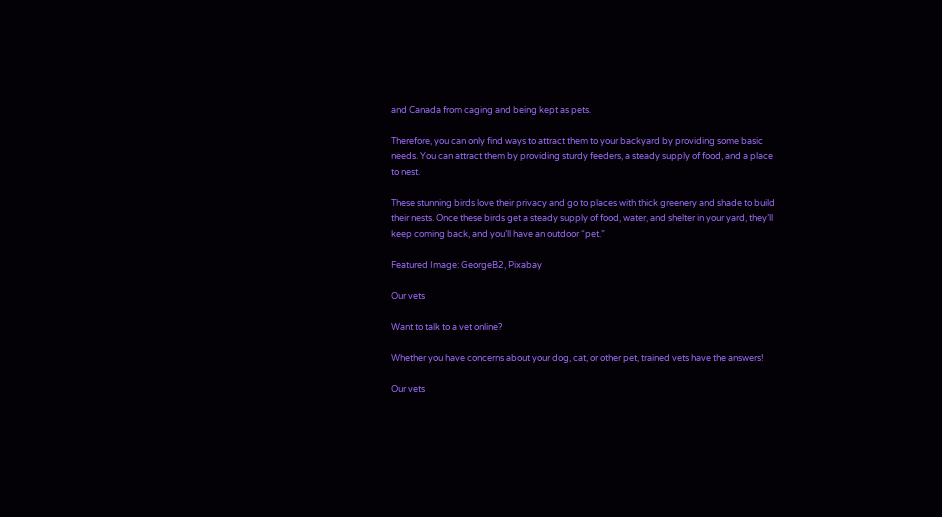and Canada from caging and being kept as pets.

Therefore, you can only find ways to attract them to your backyard by providing some basic needs. You can attract them by providing sturdy feeders, a steady supply of food, and a place to nest.

These stunning birds love their privacy and go to places with thick greenery and shade to build their nests. Once these birds get a steady supply of food, water, and shelter in your yard, they’ll keep coming back, and you’ll have an outdoor “pet.”

Featured Image: GeorgeB2, Pixabay

Our vets

Want to talk to a vet online?

Whether you have concerns about your dog, cat, or other pet, trained vets have the answers!

Our vets